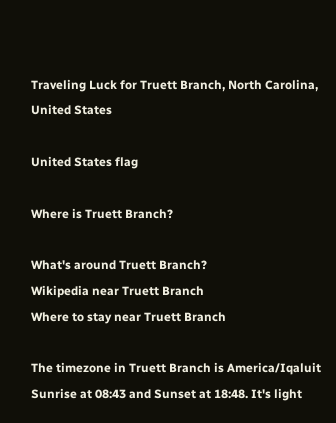Traveling Luck for Truett Branch, North Carolina, United States

United States flag

Where is Truett Branch?

What's around Truett Branch?
Wikipedia near Truett Branch
Where to stay near Truett Branch

The timezone in Truett Branch is America/Iqaluit
Sunrise at 08:43 and Sunset at 18:48. It's light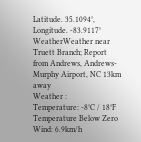Latitude. 35.1094°, Longitude. -83.9117°
WeatherWeather near Truett Branch; Report from Andrews, Andrews-Murphy Airport, NC 13km away
Weather :
Temperature: -8°C / 18°F Temperature Below Zero
Wind: 6.9km/h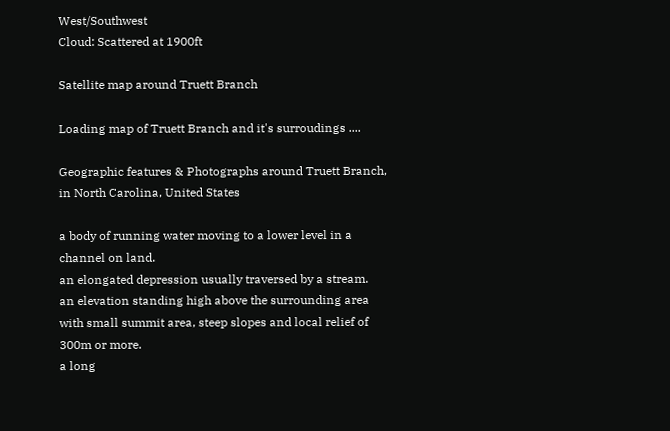West/Southwest
Cloud: Scattered at 1900ft

Satellite map around Truett Branch

Loading map of Truett Branch and it's surroudings ....

Geographic features & Photographs around Truett Branch, in North Carolina, United States

a body of running water moving to a lower level in a channel on land.
an elongated depression usually traversed by a stream.
an elevation standing high above the surrounding area with small summit area, steep slopes and local relief of 300m or more.
a long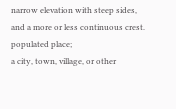narrow elevation with steep sides, and a more or less continuous crest.
populated place;
a city, town, village, or other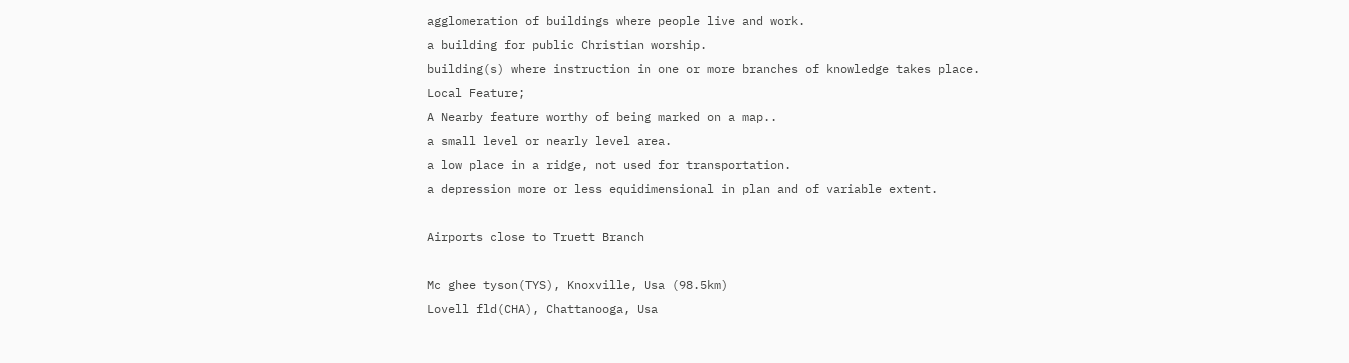agglomeration of buildings where people live and work.
a building for public Christian worship.
building(s) where instruction in one or more branches of knowledge takes place.
Local Feature;
A Nearby feature worthy of being marked on a map..
a small level or nearly level area.
a low place in a ridge, not used for transportation.
a depression more or less equidimensional in plan and of variable extent.

Airports close to Truett Branch

Mc ghee tyson(TYS), Knoxville, Usa (98.5km)
Lovell fld(CHA), Chattanooga, Usa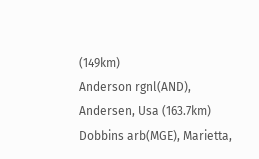(149km)
Anderson rgnl(AND), Andersen, Usa (163.7km)
Dobbins arb(MGE), Marietta,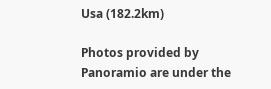Usa (182.2km)

Photos provided by Panoramio are under the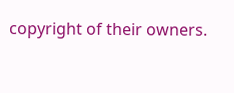copyright of their owners.